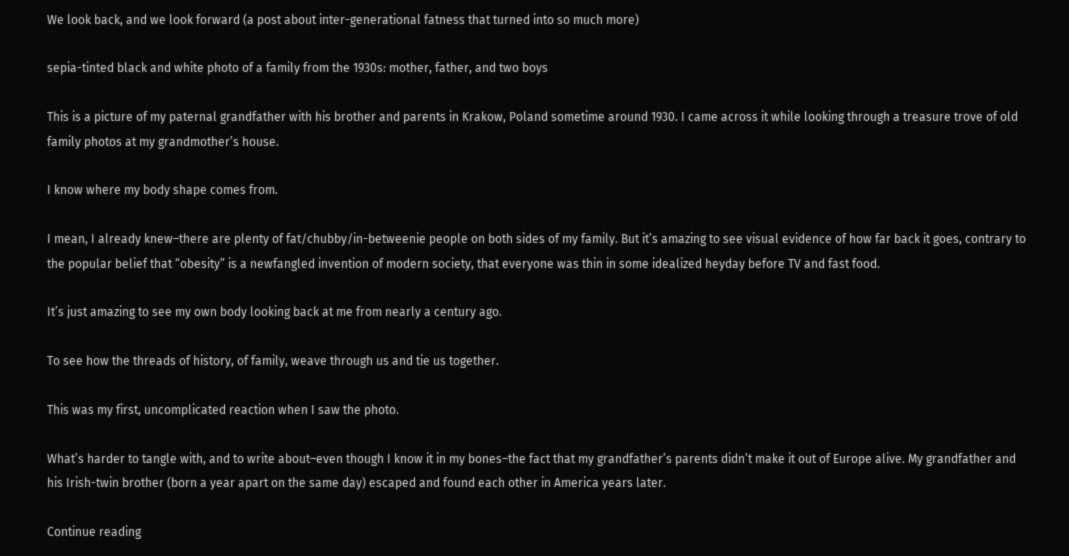We look back, and we look forward (a post about inter-generational fatness that turned into so much more)

sepia-tinted black and white photo of a family from the 1930s: mother, father, and two boys

This is a picture of my paternal grandfather with his brother and parents in Krakow, Poland sometime around 1930. I came across it while looking through a treasure trove of old family photos at my grandmother’s house.

I know where my body shape comes from.

I mean, I already knew–there are plenty of fat/chubby/in-betweenie people on both sides of my family. But it’s amazing to see visual evidence of how far back it goes, contrary to the popular belief that “obesity” is a newfangled invention of modern society, that everyone was thin in some idealized heyday before TV and fast food.

It’s just amazing to see my own body looking back at me from nearly a century ago.

To see how the threads of history, of family, weave through us and tie us together.

This was my first, uncomplicated reaction when I saw the photo.

What’s harder to tangle with, and to write about–even though I know it in my bones–the fact that my grandfather’s parents didn’t make it out of Europe alive. My grandfather and his Irish-twin brother (born a year apart on the same day) escaped and found each other in America years later.

Continue reading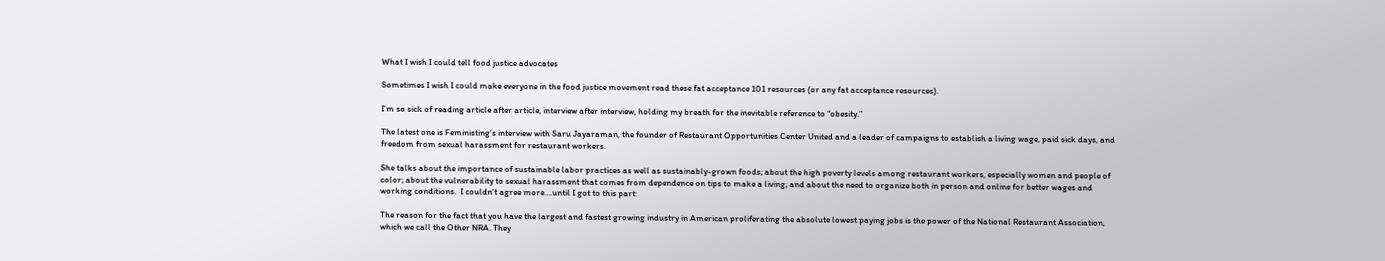What I wish I could tell food justice advocates

Sometimes I wish I could make everyone in the food justice movement read these fat acceptance 101 resources (or any fat acceptance resources).

I’m so sick of reading article after article, interview after interview, holding my breath for the inevitable reference to “obesity.”

The latest one is Feministing’s interview with Saru Jayaraman, the founder of Restaurant Opportunities Center United and a leader of campaigns to establish a living wage, paid sick days, and freedom from sexual harassment for restaurant workers.

She talks about the importance of sustainable labor practices as well as sustainably-grown foods; about the high poverty levels among restaurant workers, especially women and people of color; about the vulnerability to sexual harassment that comes from dependence on tips to make a living; and about the need to organize both in person and online for better wages and working conditions.  I couldn’t agree more….until I got to this part:

The reason for the fact that you have the largest and fastest growing industry in American proliferating the absolute lowest paying jobs is the power of the National Restaurant Association, which we call the Other NRA. They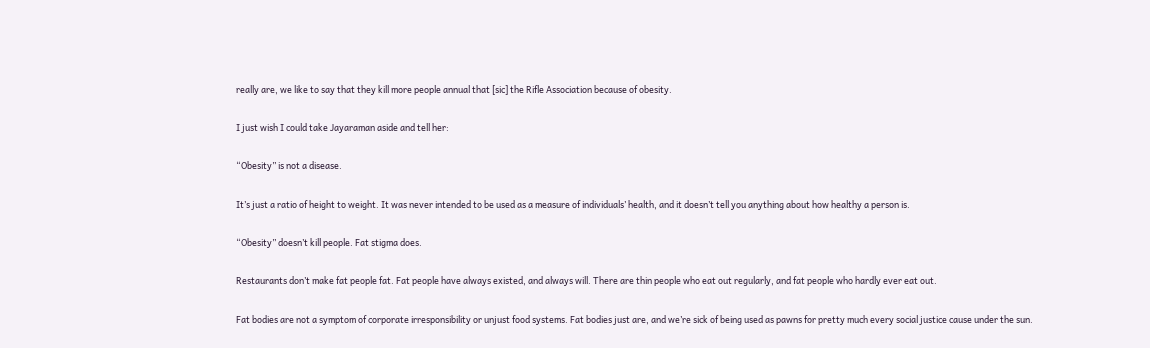really are, we like to say that they kill more people annual that [sic] the Rifle Association because of obesity.

I just wish I could take Jayaraman aside and tell her:

“Obesity” is not a disease.

It’s just a ratio of height to weight. It was never intended to be used as a measure of individuals’ health, and it doesn’t tell you anything about how healthy a person is.

“Obesity” doesn’t kill people. Fat stigma does.

Restaurants don’t make fat people fat. Fat people have always existed, and always will. There are thin people who eat out regularly, and fat people who hardly ever eat out.

Fat bodies are not a symptom of corporate irresponsibility or unjust food systems. Fat bodies just are, and we’re sick of being used as pawns for pretty much every social justice cause under the sun.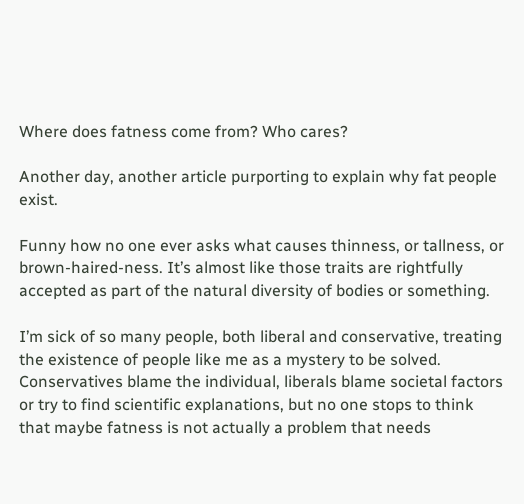Where does fatness come from? Who cares?

Another day, another article purporting to explain why fat people exist.

Funny how no one ever asks what causes thinness, or tallness, or brown-haired-ness. It’s almost like those traits are rightfully accepted as part of the natural diversity of bodies or something.

I’m sick of so many people, both liberal and conservative, treating the existence of people like me as a mystery to be solved. Conservatives blame the individual, liberals blame societal factors or try to find scientific explanations, but no one stops to think that maybe fatness is not actually a problem that needs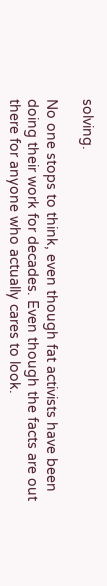solving.

No one stops to think, even though fat activists have been doing their work for decades. Even though the facts are out there for anyone who actually cares to look.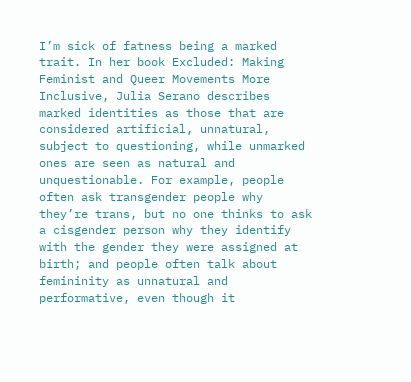I’m sick of fatness being a marked trait. In her book Excluded: Making Feminist and Queer Movements More Inclusive, Julia Serano describes marked identities as those that are considered artificial, unnatural, subject to questioning, while unmarked ones are seen as natural and unquestionable. For example, people often ask transgender people why they’re trans, but no one thinks to ask a cisgender person why they identify with the gender they were assigned at birth; and people often talk about femininity as unnatural and performative, even though it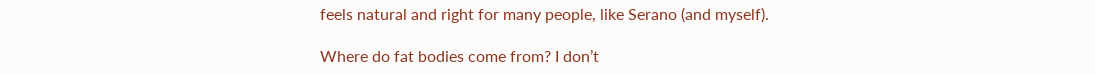feels natural and right for many people, like Serano (and myself).

Where do fat bodies come from? I don’t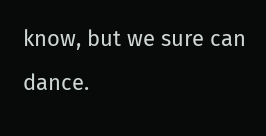know, but we sure can dance.